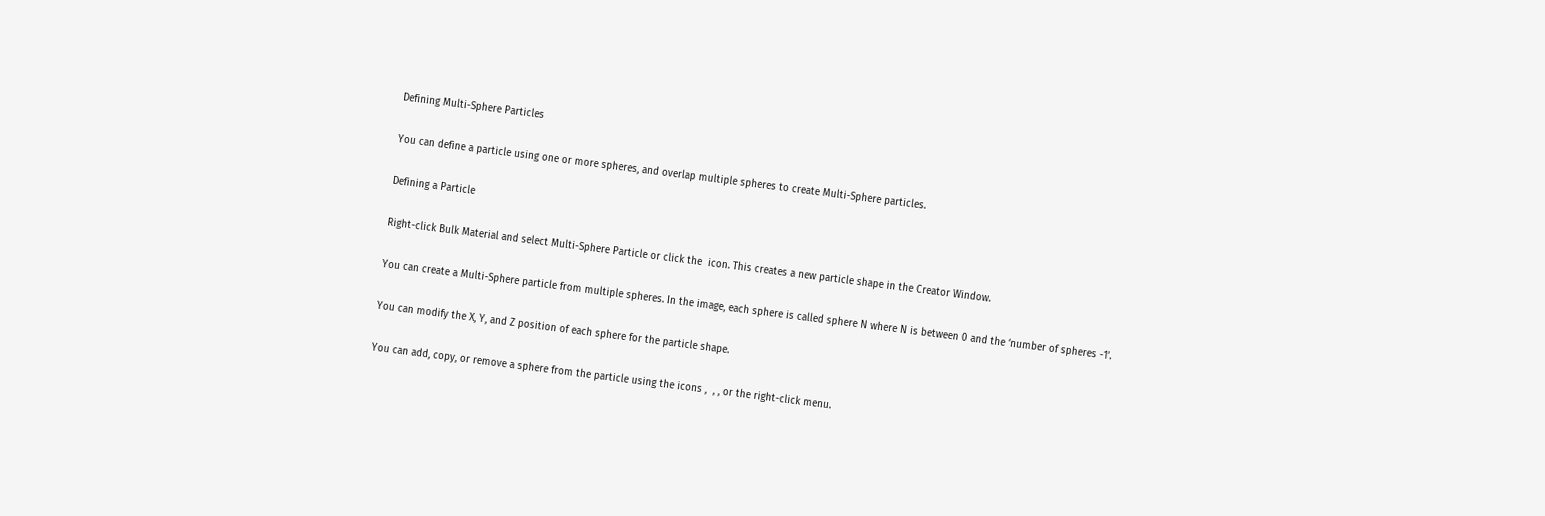Defining Multi-Sphere Particles

You can define a particle using one or more spheres, and overlap multiple spheres to create Multi-Sphere particles.

Defining a Particle

Right-click Bulk Material and select Multi-Sphere Particle or click the  icon. This creates a new particle shape in the Creator Window.

You can create a Multi-Sphere particle from multiple spheres. In the image, each sphere is called sphere N where N is between 0 and the ‘number of spheres -1’.

You can modify the X, Y, and Z position of each sphere for the particle shape.

You can add, copy, or remove a sphere from the particle using the icons ,  , , or the right-click menu.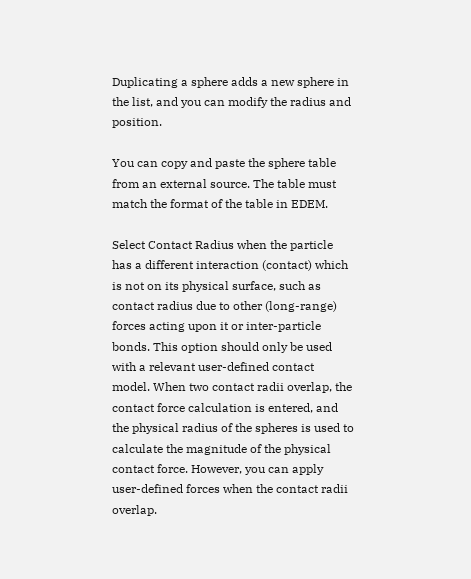Duplicating a sphere adds a new sphere in the list, and you can modify the radius and position.

You can copy and paste the sphere table from an external source. The table must match the format of the table in EDEM.

Select Contact Radius when the particle has a different interaction (contact) which is not on its physical surface, such as contact radius due to other (long-range) forces acting upon it or inter-particle bonds. This option should only be used with a relevant user-defined contact model. When two contact radii overlap, the contact force calculation is entered, and the physical radius of the spheres is used to calculate the magnitude of the physical contact force. However, you can apply user-defined forces when the contact radii overlap.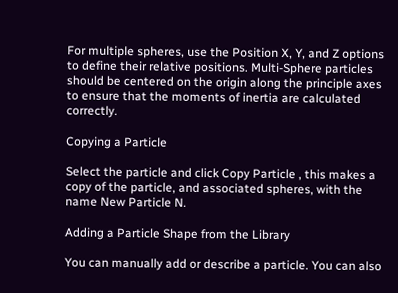For multiple spheres, use the Position X, Y, and Z options to define their relative positions. Multi-Sphere particles should be centered on the origin along the principle axes to ensure that the moments of inertia are calculated correctly.

Copying a Particle

Select the particle and click Copy Particle , this makes a copy of the particle, and associated spheres, with the name New Particle N.

Adding a Particle Shape from the Library

You can manually add or describe a particle. You can also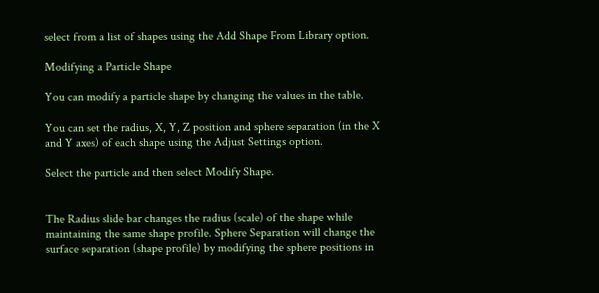select from a list of shapes using the Add Shape From Library option.

Modifying a Particle Shape

You can modify a particle shape by changing the values in the table.

You can set the radius, X, Y, Z position and sphere separation (in the X and Y axes) of each shape using the Adjust Settings option.

Select the particle and then select Modify Shape.


The Radius slide bar changes the radius (scale) of the shape while maintaining the same shape profile. Sphere Separation will change the surface separation (shape profile) by modifying the sphere positions in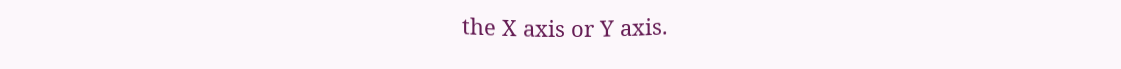the X axis or Y axis.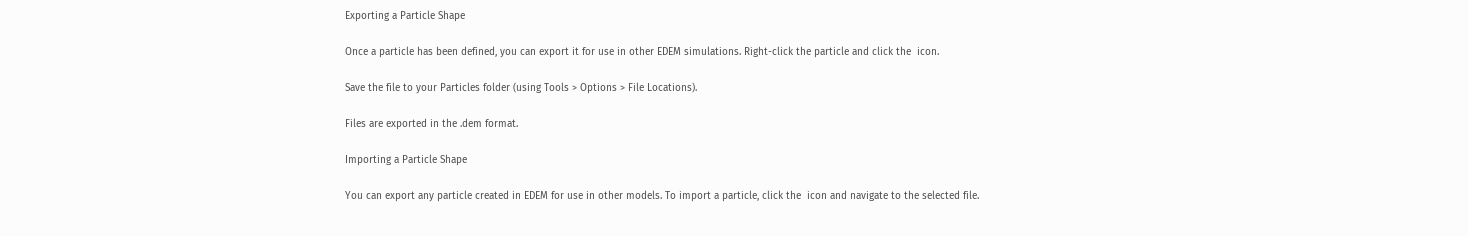Exporting a Particle Shape

Once a particle has been defined, you can export it for use in other EDEM simulations. Right-click the particle and click the  icon.

Save the file to your Particles folder (using Tools > Options > File Locations).

Files are exported in the .dem format.

Importing a Particle Shape

You can export any particle created in EDEM for use in other models. To import a particle, click the  icon and navigate to the selected file.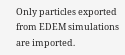Only particles exported from EDEM simulations are imported.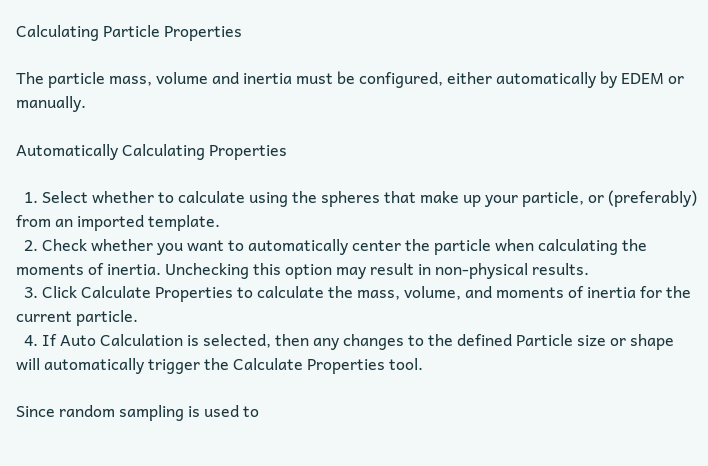Calculating Particle Properties

The particle mass, volume and inertia must be configured, either automatically by EDEM or manually.

Automatically Calculating Properties

  1. Select whether to calculate using the spheres that make up your particle, or (preferably) from an imported template.
  2. Check whether you want to automatically center the particle when calculating the moments of inertia. Unchecking this option may result in non-physical results.
  3. Click Calculate Properties to calculate the mass, volume, and moments of inertia for the current particle.
  4. If Auto Calculation is selected, then any changes to the defined Particle size or shape will automatically trigger the Calculate Properties tool.

Since random sampling is used to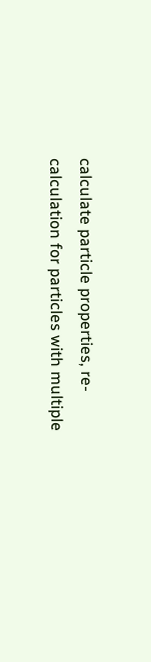calculate particle properties, re-calculation for particles with multiple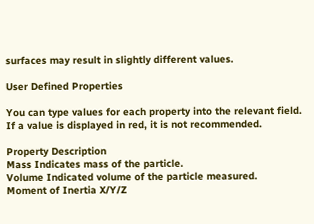surfaces may result in slightly different values.

User Defined Properties

You can type values for each property into the relevant field. If a value is displayed in red, it is not recommended.

Property Description
Mass Indicates mass of the particle.
Volume Indicated volume of the particle measured.
Moment of Inertia X/Y/Z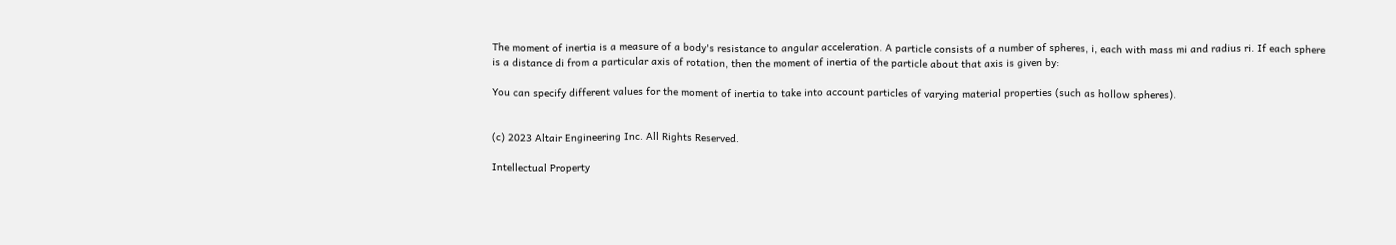The moment of inertia is a measure of a body's resistance to angular acceleration. A particle consists of a number of spheres, i, each with mass mi and radius ri. If each sphere is a distance di from a particular axis of rotation, then the moment of inertia of the particle about that axis is given by:

You can specify different values for the moment of inertia to take into account particles of varying material properties (such as hollow spheres).


(c) 2023 Altair Engineering Inc. All Rights Reserved.

Intellectual Property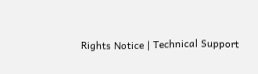Rights Notice | Technical Support